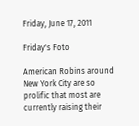Friday, June 17, 2011

Friday's Foto

American Robins around New York City are so prolific that most are currently raising their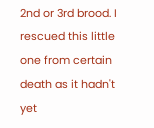2nd or 3rd brood. I rescued this little one from certain death as it hadn't yet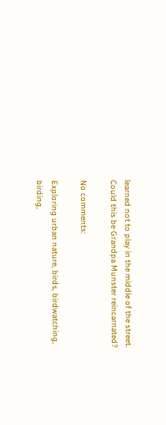learned not to play in the middle of the street. Could this be Grandpa Munster reincarnated?

No comments:

Exploring urban nature, birds, birdwatching, birding,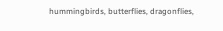hummingbirds, butterflies, dragonflies,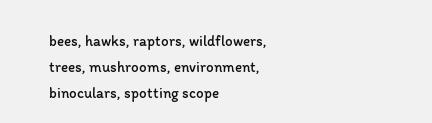bees, hawks, raptors, wildflowers, trees, mushrooms, environment, binoculars, spotting scope